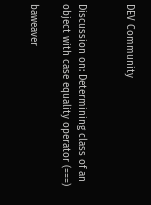DEV Community


Discussion on: Determining class of an object with case equality operator (===)

baweaver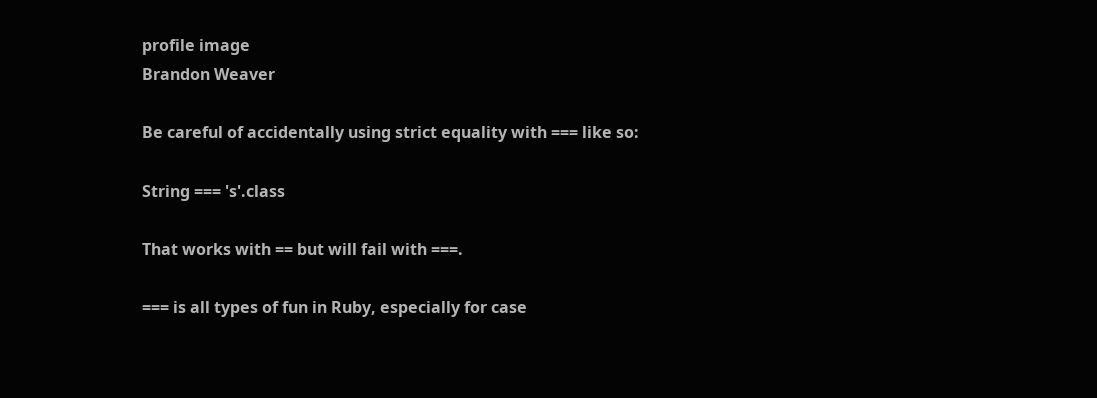profile image
Brandon Weaver

Be careful of accidentally using strict equality with === like so:

String === 's'.class

That works with == but will fail with ===.

=== is all types of fun in Ruby, especially for case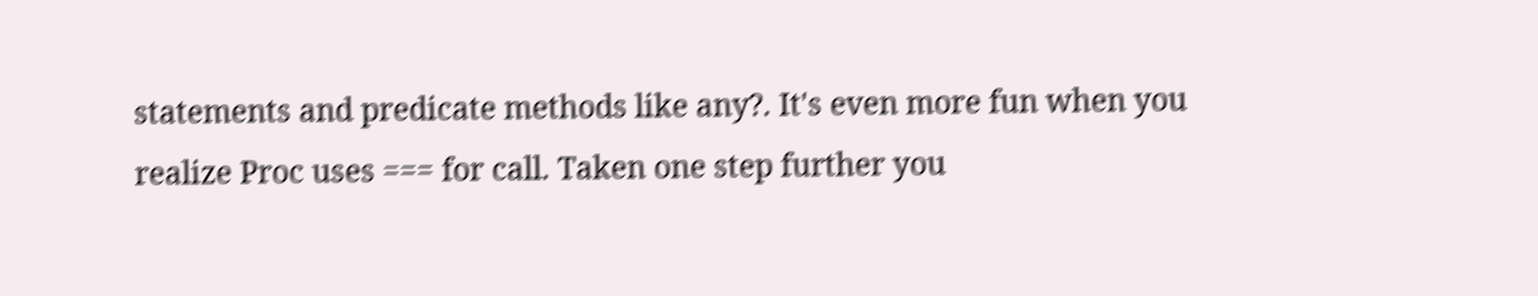statements and predicate methods like any?. It's even more fun when you realize Proc uses === for call. Taken one step further you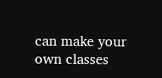can make your own classes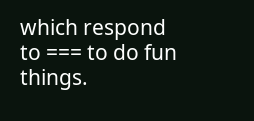which respond to === to do fun things.